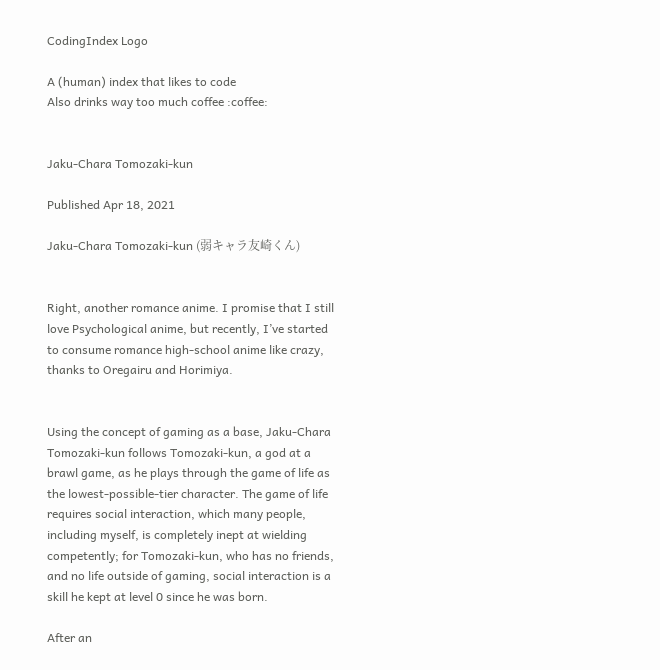CodingIndex Logo

A (human) index that likes to code
Also drinks way too much coffee :coffee:


Jaku-Chara Tomozaki-kun

Published Apr 18, 2021

Jaku-Chara Tomozaki-kun (弱キャラ友崎くん)


Right, another romance anime. I promise that I still love Psychological anime, but recently, I’ve started to consume romance high-school anime like crazy, thanks to Oregairu and Horimiya.


Using the concept of gaming as a base, Jaku-Chara Tomozaki-kun follows Tomozaki-kun, a god at a brawl game, as he plays through the game of life as the lowest-possible-tier character. The game of life requires social interaction, which many people, including myself, is completely inept at wielding competently; for Tomozaki-kun, who has no friends, and no life outside of gaming, social interaction is a skill he kept at level 0 since he was born.

After an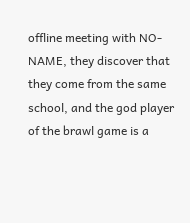offline meeting with NO-NAME, they discover that they come from the same school, and the god player of the brawl game is a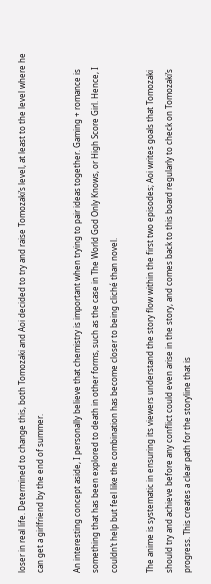loser in real life. Determined to change this, both Tomozaki and Aoi decided to try and raise Tomozaki’s level, at least to the level where he can get a girlfriend by the end of summer.

An interesting concept aside, I personally believe that chemistry is important when trying to pair ideas together. Gaming + romance is something that has been explored to death in other forms, such as the case in The World God Only Knows, or High Score Girl. Hence, I couldn’t help but feel like the combination has become closer to being cliché than novel.

The anime is systematic in ensuring its viewers understand the story flow within the first two episodes; Aoi writes goals that Tomozaki should try and achieve before any conflict could even arise in the story, and comes back to this board regularly to check on Tomozaki’s progress. This creates a clear path for the storyline that is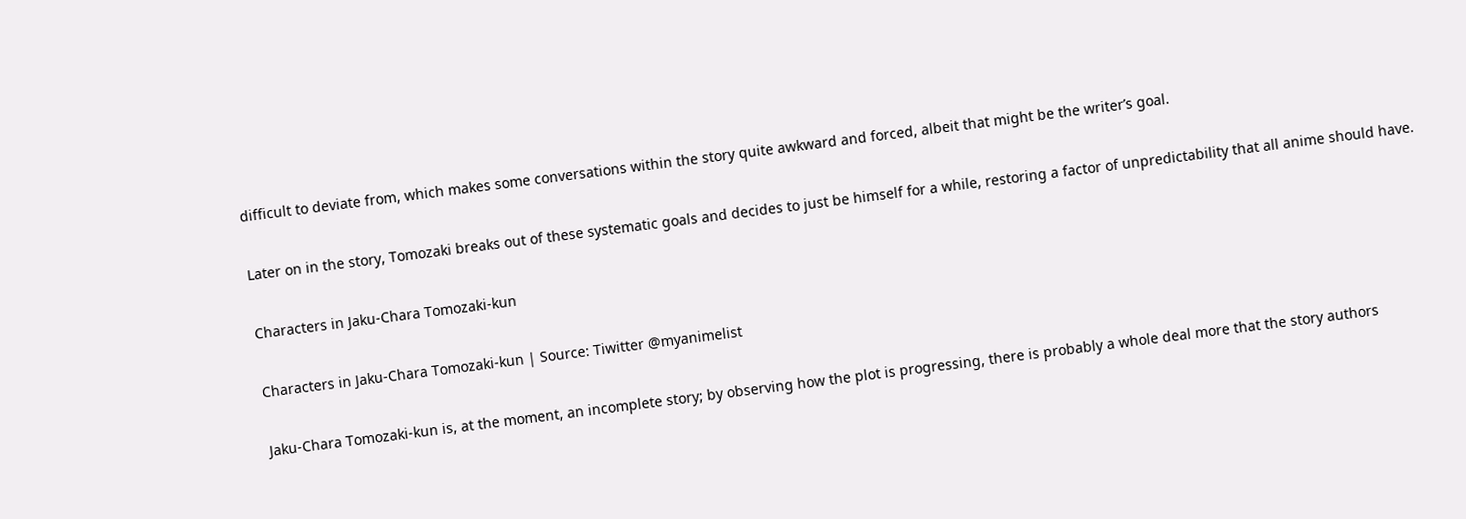difficult to deviate from, which makes some conversations within the story quite awkward and forced, albeit that might be the writer’s goal.

Later on in the story, Tomozaki breaks out of these systematic goals and decides to just be himself for a while, restoring a factor of unpredictability that all anime should have.

Characters in Jaku-Chara Tomozaki-kun

Characters in Jaku-Chara Tomozaki-kun | Source: Tiwitter @myanimelist

Jaku-Chara Tomozaki-kun is, at the moment, an incomplete story; by observing how the plot is progressing, there is probably a whole deal more that the story authors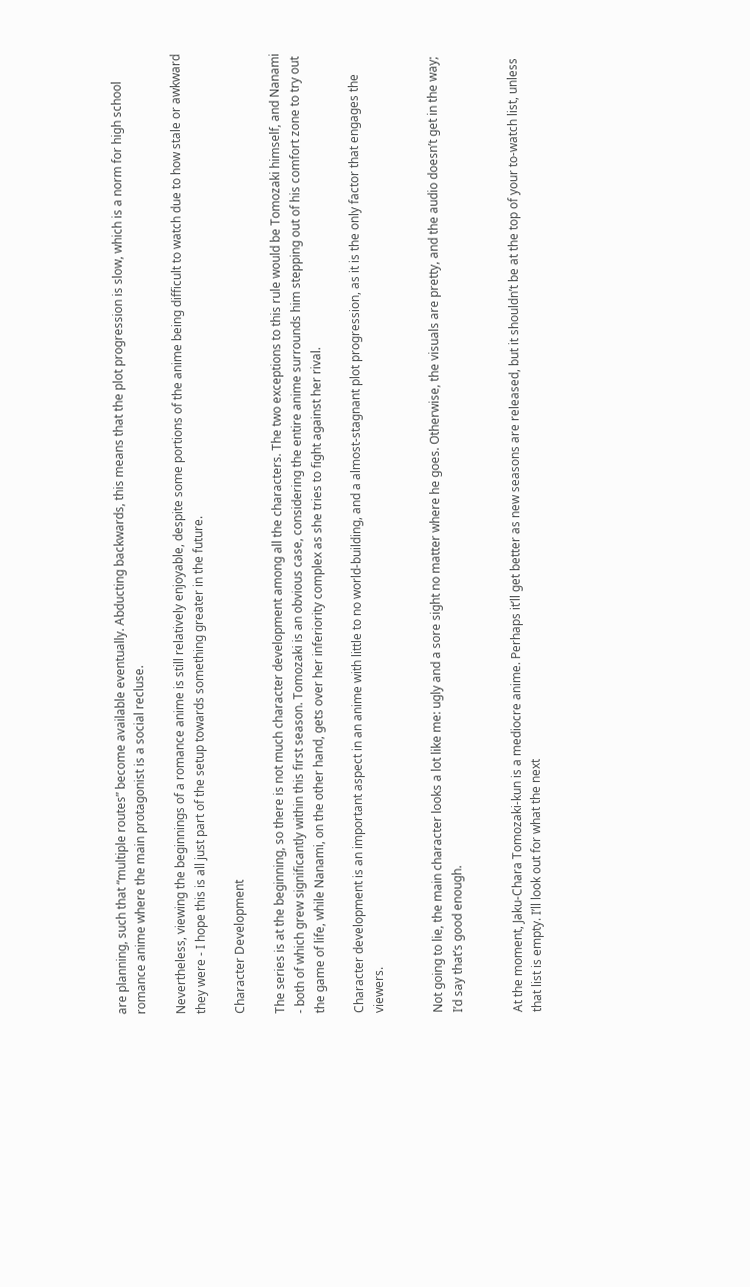are planning, such that “multiple routes” become available eventually. Abducting backwards, this means that the plot progression is slow, which is a norm for high school romance anime where the main protagonist is a social recluse.

Nevertheless, viewing the beginnings of a romance anime is still relatively enjoyable, despite some portions of the anime being difficult to watch due to how stale or awkward they were - I hope this is all just part of the setup towards something greater in the future.

Character Development

The series is at the beginning, so there is not much character development among all the characters. The two exceptions to this rule would be Tomozaki himself, and Nanami - both of which grew significantly within this first season. Tomozaki is an obvious case, considering the entire anime surrounds him stepping out of his comfort zone to try out the game of life, while Nanami, on the other hand, gets over her inferiority complex as she tries to fight against her rival.

Character development is an important aspect in an anime with little to no world-building, and a almost-stagnant plot progression, as it is the only factor that engages the viewers.


Not going to lie, the main character looks a lot like me: ugly and a sore sight no matter where he goes. Otherwise, the visuals are pretty, and the audio doesn’t get in the way; I’d say that’s good enough.


At the moment, Jaku-Chara Tomozaki-kun is a mediocre anime. Perhaps it’ll get better as new seasons are released, but it shouldn’t be at the top of your to-watch list, unless that list is empty. I’ll look out for what the next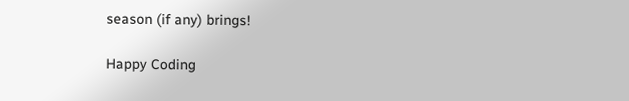season (if any) brings!

Happy Coding